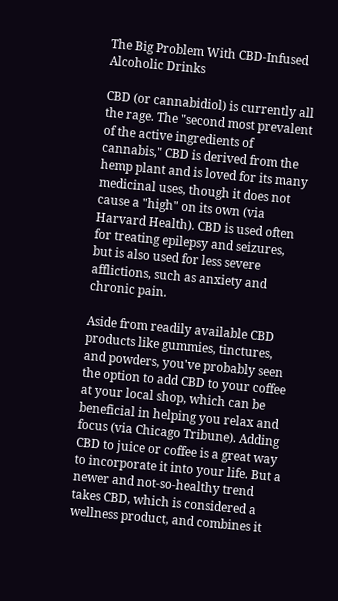The Big Problem With CBD-Infused Alcoholic Drinks

CBD (or cannabidiol) is currently all the rage. The "second most prevalent of the active ingredients of cannabis," CBD is derived from the hemp plant and is loved for its many medicinal uses, though it does not cause a "high" on its own (via Harvard Health). CBD is used often for treating epilepsy and seizures, but is also used for less severe afflictions, such as anxiety and chronic pain.

Aside from readily available CBD products like gummies, tinctures, and powders, you've probably seen the option to add CBD to your coffee at your local shop, which can be beneficial in helping you relax and focus (via Chicago Tribune). Adding CBD to juice or coffee is a great way to incorporate it into your life. But a newer and not-so-healthy trend takes CBD, which is considered a wellness product, and combines it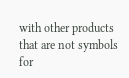with other products that are not symbols for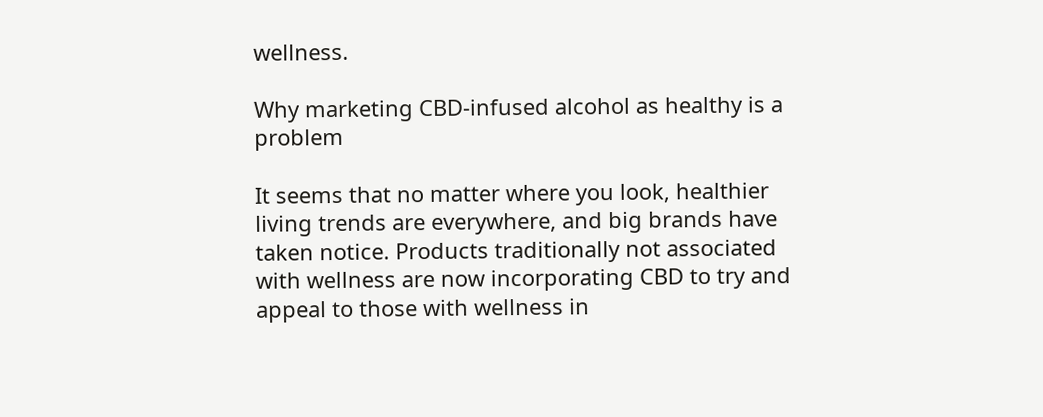wellness.

Why marketing CBD-infused alcohol as healthy is a problem

It seems that no matter where you look, healthier living trends are everywhere, and big brands have taken notice. Products traditionally not associated with wellness are now incorporating CBD to try and appeal to those with wellness in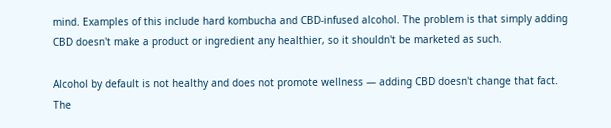mind. Examples of this include hard kombucha and CBD-infused alcohol. The problem is that simply adding CBD doesn't make a product or ingredient any healthier, so it shouldn't be marketed as such.

Alcohol by default is not healthy and does not promote wellness — adding CBD doesn't change that fact. The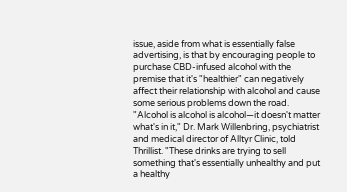issue, aside from what is essentially false advertising, is that by encouraging people to purchase CBD-infused alcohol with the premise that it's "healthier" can negatively affect their relationship with alcohol and cause some serious problems down the road. "Alcohol is alcohol is alcohol—it doesn't matter what's in it," Dr. Mark Willenbring, psychiatrist and medical director of Alltyr Clinic, told Thrillist. "These drinks are trying to sell something that's essentially unhealthy and put a healthy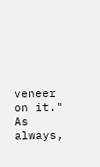veneer on it." As always,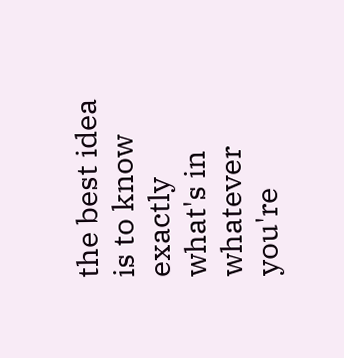the best idea is to know exactly what's in whatever you're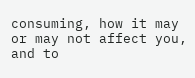consuming, how it may or may not affect you, and to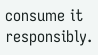consume it responsibly.